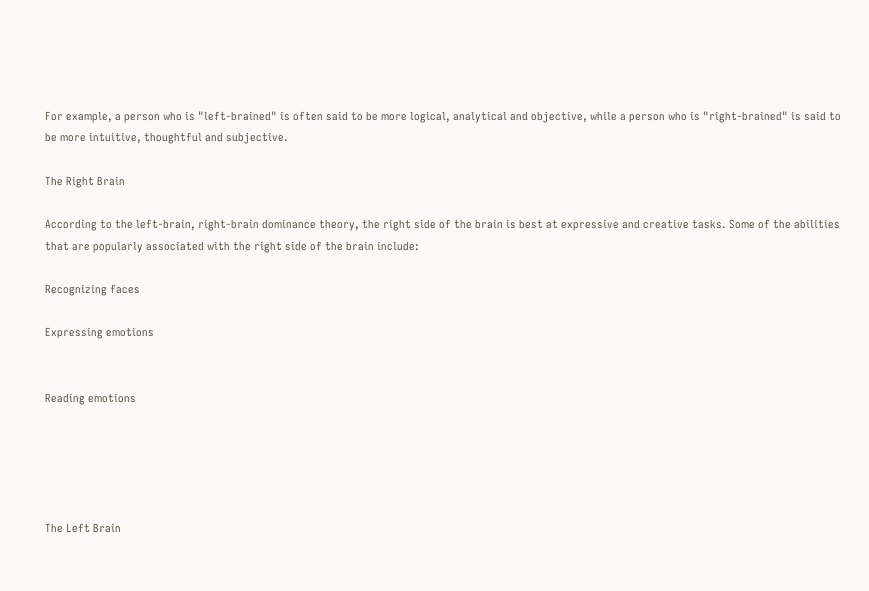For example, a person who is "left-brained" is often said to be more logical, analytical and objective, while a person who is "right-brained" is said to be more intuitive, thoughtful and subjective.

The Right Brain

According to the left-brain, right-brain dominance theory, the right side of the brain is best at expressive and creative tasks. Some of the abilities that are popularly associated with the right side of the brain include:

Recognizing faces

Expressing emotions


Reading emotions





The Left Brain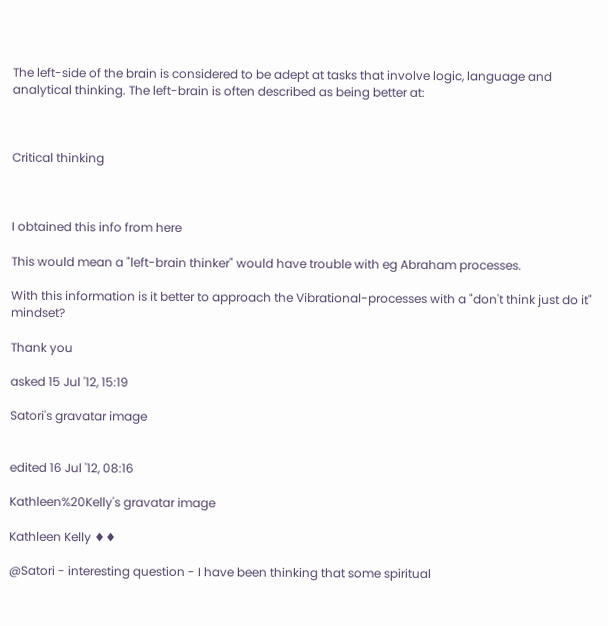The left-side of the brain is considered to be adept at tasks that involve logic, language and analytical thinking. The left-brain is often described as being better at:



Critical thinking



I obtained this info from here

This would mean a "left-brain thinker" would have trouble with eg Abraham processes.

With this information is it better to approach the Vibrational-processes with a "don't think just do it" mindset?

Thank you

asked 15 Jul '12, 15:19

Satori's gravatar image


edited 16 Jul '12, 08:16

Kathleen%20Kelly's gravatar image

Kathleen Kelly ♦♦

@Satori - interesting question - I have been thinking that some spiritual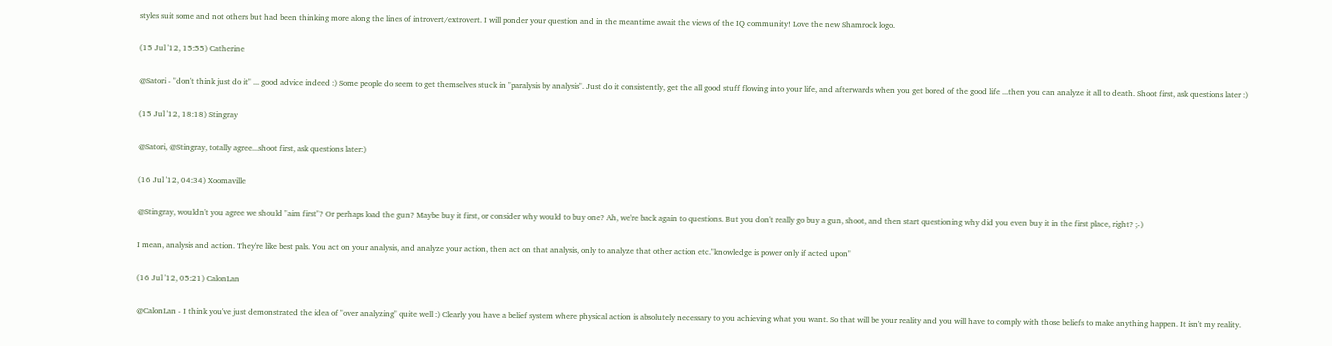styles suit some and not others but had been thinking more along the lines of introvert/extrovert. I will ponder your question and in the meantime await the views of the IQ community! Love the new Shamrock logo.

(15 Jul '12, 15:55) Catherine

@Satori - "don't think just do it" ... good advice indeed :) Some people do seem to get themselves stuck in "paralysis by analysis". Just do it consistently, get the all good stuff flowing into your life, and afterwards when you get bored of the good life ...then you can analyze it all to death. Shoot first, ask questions later :)

(15 Jul '12, 18:18) Stingray

@Satori, @Stingray, totally agree...shoot first, ask questions later:)

(16 Jul '12, 04:34) Xoomaville

@Stingray, wouldn't you agree we should "aim first"? Or perhaps load the gun? Maybe buy it first, or consider why would to buy one? Ah, we're back again to questions. But you don't really go buy a gun, shoot, and then start questioning why did you even buy it in the first place, right? ;-)

I mean, analysis and action. They're like best pals. You act on your analysis, and analyze your action, then act on that analysis, only to analyze that other action etc."knowledge is power only if acted upon"

(16 Jul '12, 05:21) CalonLan

@CalonLan - I think you've just demonstrated the idea of "over analyzing" quite well :) Clearly you have a belief system where physical action is absolutely necessary to you achieving what you want. So that will be your reality and you will have to comply with those beliefs to make anything happen. It isn't my reality.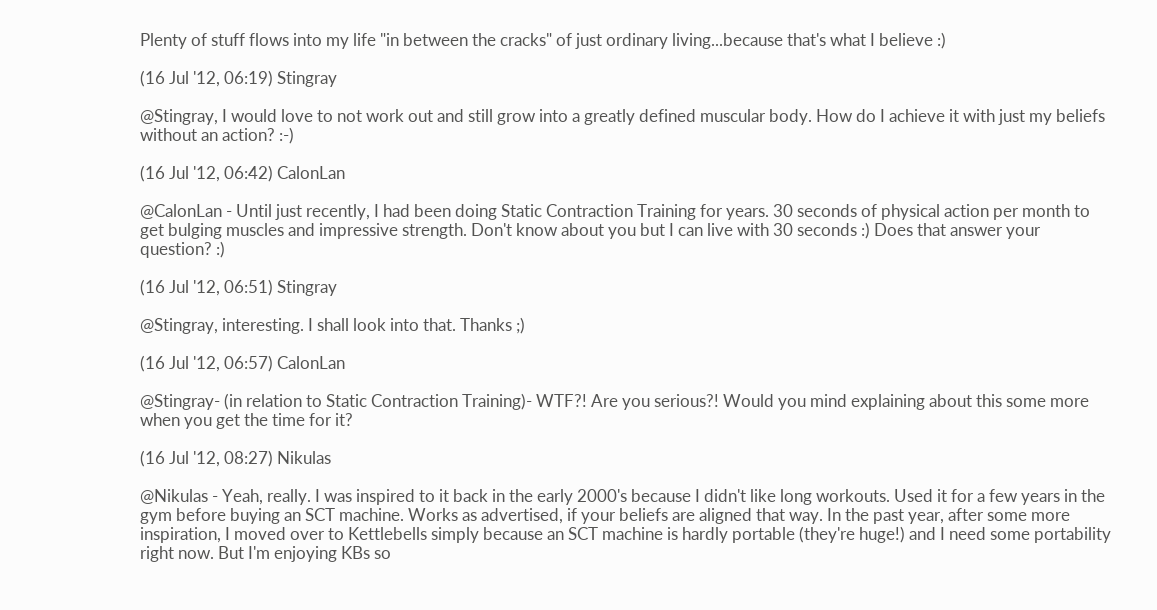Plenty of stuff flows into my life "in between the cracks" of just ordinary living...because that's what I believe :)

(16 Jul '12, 06:19) Stingray

@Stingray, I would love to not work out and still grow into a greatly defined muscular body. How do I achieve it with just my beliefs without an action? :-)

(16 Jul '12, 06:42) CalonLan

@CalonLan - Until just recently, I had been doing Static Contraction Training for years. 30 seconds of physical action per month to get bulging muscles and impressive strength. Don't know about you but I can live with 30 seconds :) Does that answer your question? :)

(16 Jul '12, 06:51) Stingray

@Stingray, interesting. I shall look into that. Thanks ;)

(16 Jul '12, 06:57) CalonLan

@Stingray- (in relation to Static Contraction Training)- WTF?! Are you serious?! Would you mind explaining about this some more when you get the time for it?

(16 Jul '12, 08:27) Nikulas

@Nikulas - Yeah, really. I was inspired to it back in the early 2000's because I didn't like long workouts. Used it for a few years in the gym before buying an SCT machine. Works as advertised, if your beliefs are aligned that way. In the past year, after some more inspiration, I moved over to Kettlebells simply because an SCT machine is hardly portable (they're huge!) and I need some portability right now. But I'm enjoying KBs so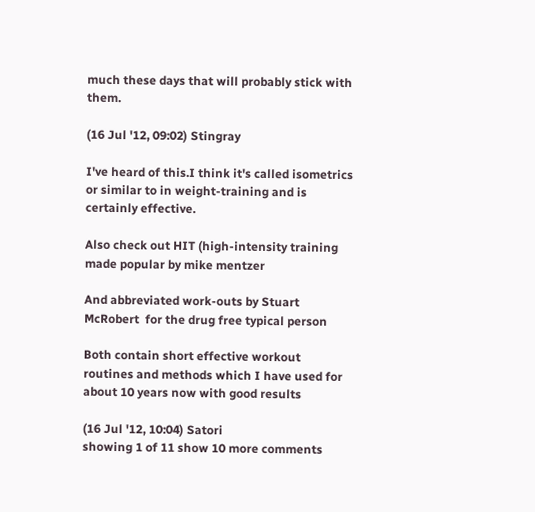much these days that will probably stick with them.

(16 Jul '12, 09:02) Stingray

I've heard of this.I think it's called isometrics or similar to in weight-training and is certainly effective.

Also check out HIT (high-intensity training made popular by mike mentzer

And abbreviated work-outs by Stuart McRobert  for the drug free typical person

Both contain short effective workout routines and methods which I have used for about 10 years now with good results

(16 Jul '12, 10:04) Satori
showing 1 of 11 show 10 more comments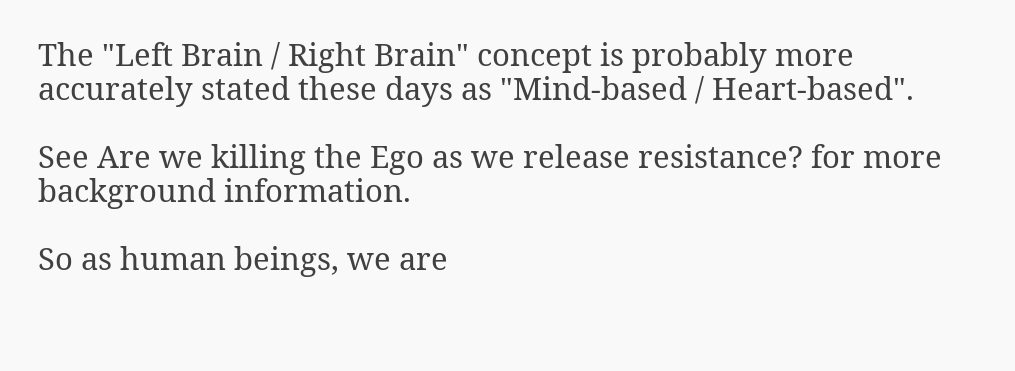The "Left Brain / Right Brain" concept is probably more accurately stated these days as "Mind-based / Heart-based".

See Are we killing the Ego as we release resistance? for more background information.

So as human beings, we are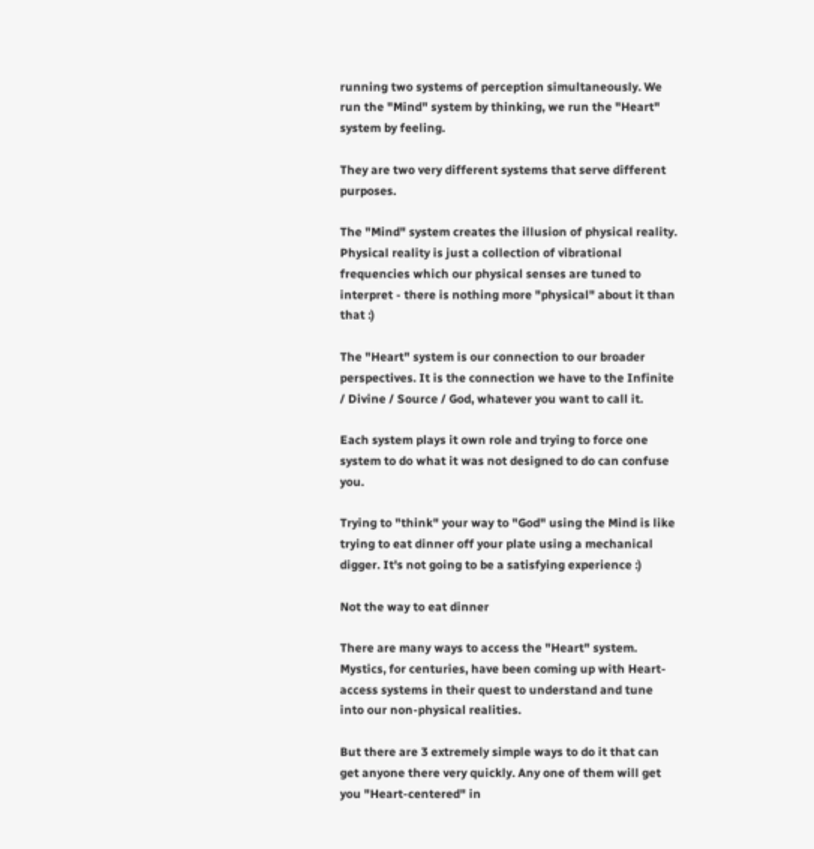running two systems of perception simultaneously. We run the "Mind" system by thinking, we run the "Heart" system by feeling.

They are two very different systems that serve different purposes.

The "Mind" system creates the illusion of physical reality. Physical reality is just a collection of vibrational frequencies which our physical senses are tuned to interpret - there is nothing more "physical" about it than that :)

The "Heart" system is our connection to our broader perspectives. It is the connection we have to the Infinite / Divine / Source / God, whatever you want to call it.

Each system plays it own role and trying to force one system to do what it was not designed to do can confuse you.

Trying to "think" your way to "God" using the Mind is like trying to eat dinner off your plate using a mechanical digger. It's not going to be a satisfying experience :)

Not the way to eat dinner

There are many ways to access the "Heart" system. Mystics, for centuries, have been coming up with Heart-access systems in their quest to understand and tune into our non-physical realities.

But there are 3 extremely simple ways to do it that can get anyone there very quickly. Any one of them will get you "Heart-centered" in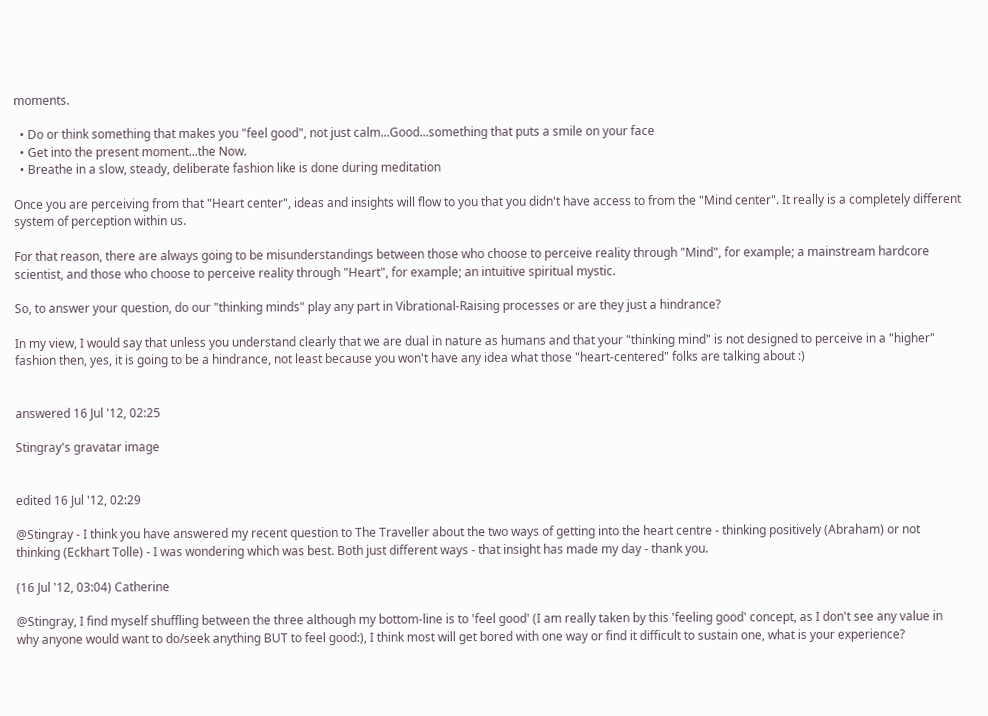moments.

  • Do or think something that makes you "feel good", not just calm...Good...something that puts a smile on your face
  • Get into the present moment...the Now.
  • Breathe in a slow, steady, deliberate fashion like is done during meditation

Once you are perceiving from that "Heart center", ideas and insights will flow to you that you didn't have access to from the "Mind center". It really is a completely different system of perception within us.

For that reason, there are always going to be misunderstandings between those who choose to perceive reality through "Mind", for example; a mainstream hardcore scientist, and those who choose to perceive reality through "Heart", for example; an intuitive spiritual mystic.

So, to answer your question, do our "thinking minds" play any part in Vibrational-Raising processes or are they just a hindrance?

In my view, I would say that unless you understand clearly that we are dual in nature as humans and that your "thinking mind" is not designed to perceive in a "higher" fashion then, yes, it is going to be a hindrance, not least because you won't have any idea what those "heart-centered" folks are talking about :)


answered 16 Jul '12, 02:25

Stingray's gravatar image


edited 16 Jul '12, 02:29

@Stingray - I think you have answered my recent question to The Traveller about the two ways of getting into the heart centre - thinking positively (Abraham) or not thinking (Eckhart Tolle) - I was wondering which was best. Both just different ways - that insight has made my day - thank you.

(16 Jul '12, 03:04) Catherine

@Stingray, I find myself shuffling between the three although my bottom-line is to 'feel good' (I am really taken by this 'feeling good' concept, as I don't see any value in why anyone would want to do/seek anything BUT to feel good:), I think most will get bored with one way or find it difficult to sustain one, what is your experience?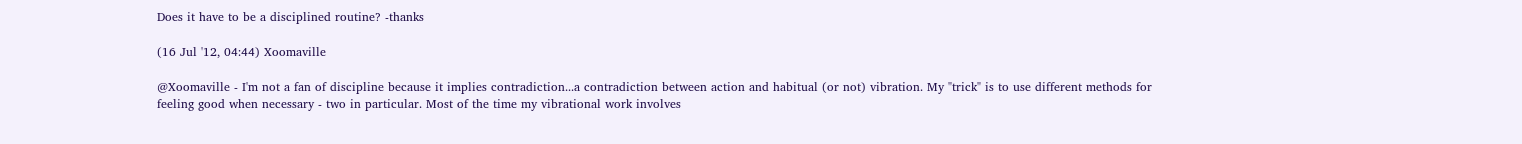Does it have to be a disciplined routine? -thanks

(16 Jul '12, 04:44) Xoomaville

@Xoomaville - I'm not a fan of discipline because it implies contradiction...a contradiction between action and habitual (or not) vibration. My "trick" is to use different methods for feeling good when necessary - two in particular. Most of the time my vibrational work involves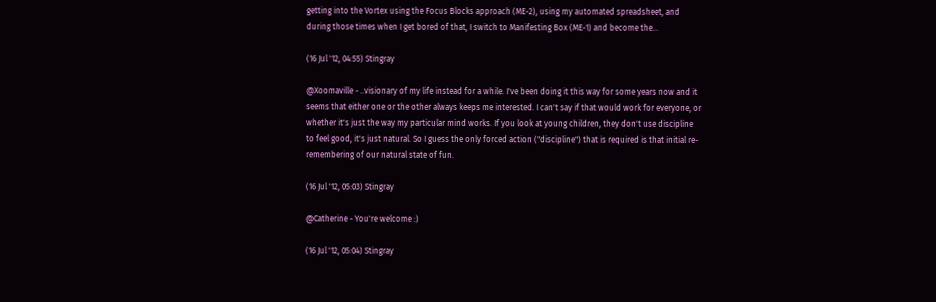getting into the Vortex using the Focus Blocks approach (ME-2), using my automated spreadsheet, and during those times when I get bored of that, I switch to Manifesting Box (ME-1) and become the...

(16 Jul '12, 04:55) Stingray

@Xoomaville - ..visionary of my life instead for a while. I've been doing it this way for some years now and it seems that either one or the other always keeps me interested. I can't say if that would work for everyone, or whether it's just the way my particular mind works. If you look at young children, they don't use discipline to feel good, it's just natural. So I guess the only forced action ("discipline") that is required is that initial re-remembering of our natural state of fun.

(16 Jul '12, 05:03) Stingray

@Catherine - You're welcome :)

(16 Jul '12, 05:04) Stingray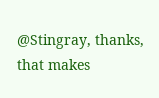@Stingray, thanks, that makes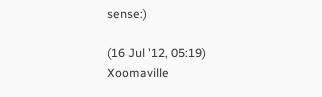sense:)

(16 Jul '12, 05:19) Xoomaville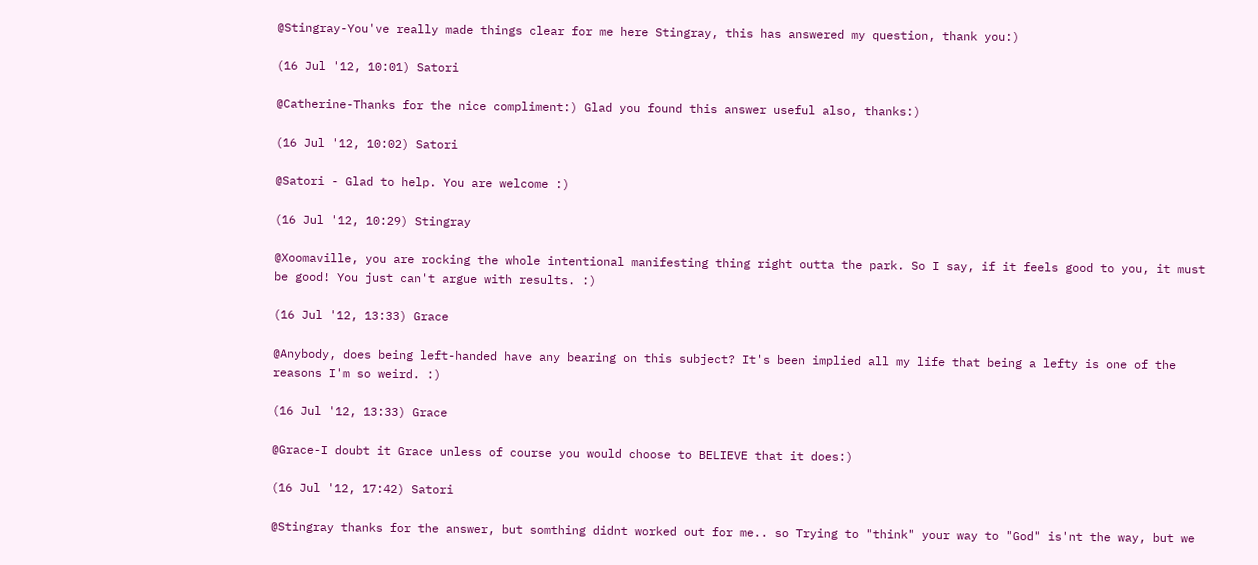@Stingray-You've really made things clear for me here Stingray, this has answered my question, thank you:)

(16 Jul '12, 10:01) Satori

@Catherine-Thanks for the nice compliment:) Glad you found this answer useful also, thanks:)

(16 Jul '12, 10:02) Satori

@Satori - Glad to help. You are welcome :)

(16 Jul '12, 10:29) Stingray

@Xoomaville, you are rocking the whole intentional manifesting thing right outta the park. So I say, if it feels good to you, it must be good! You just can't argue with results. :)

(16 Jul '12, 13:33) Grace

@Anybody, does being left-handed have any bearing on this subject? It's been implied all my life that being a lefty is one of the reasons I'm so weird. :)

(16 Jul '12, 13:33) Grace

@Grace-I doubt it Grace unless of course you would choose to BELIEVE that it does:)

(16 Jul '12, 17:42) Satori

@Stingray thanks for the answer, but somthing didnt worked out for me.. so Trying to "think" your way to "God" is'nt the way, but we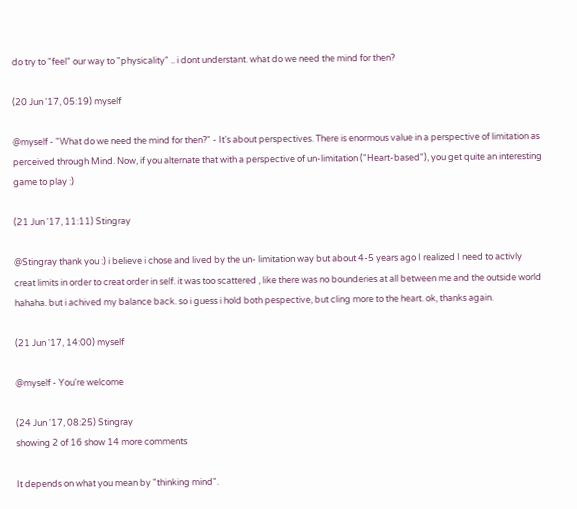do try to "feel" our way to "physicality" .. i dont understant. what do we need the mind for then?

(20 Jun '17, 05:19) myself

@myself - "What do we need the mind for then?" - It's about perspectives. There is enormous value in a perspective of limitation as perceived through Mind. Now, if you alternate that with a perspective of un-limitation ("Heart-based"), you get quite an interesting game to play :)

(21 Jun '17, 11:11) Stingray

@Stingray thank you :) i believe i chose and lived by the un- limitation way but about 4-5 years ago I realized I need to activly creat limits in order to creat order in self. it was too scattered , like there was no bounderies at all between me and the outside world hahaha. but i achived my balance back. so i guess i hold both pespective, but cling more to the heart. ok, thanks again.

(21 Jun '17, 14:00) myself

@myself - You're welcome

(24 Jun '17, 08:25) Stingray
showing 2 of 16 show 14 more comments

It depends on what you mean by "thinking mind".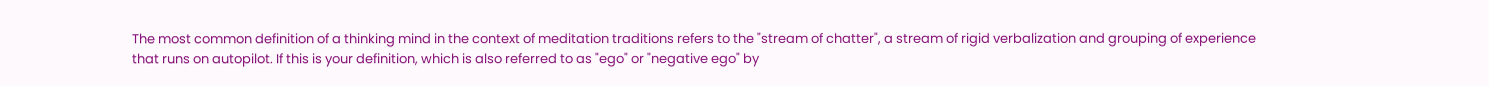The most common definition of a thinking mind in the context of meditation traditions refers to the "stream of chatter", a stream of rigid verbalization and grouping of experience that runs on autopilot. If this is your definition, which is also referred to as "ego" or "negative ego" by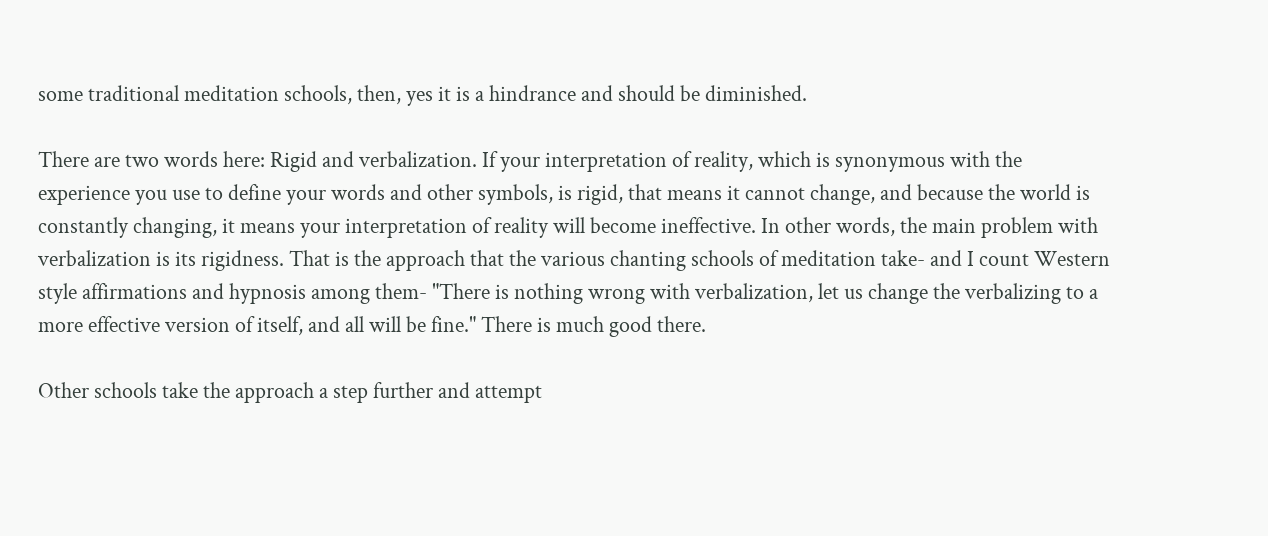some traditional meditation schools, then, yes it is a hindrance and should be diminished.

There are two words here: Rigid and verbalization. If your interpretation of reality, which is synonymous with the experience you use to define your words and other symbols, is rigid, that means it cannot change, and because the world is constantly changing, it means your interpretation of reality will become ineffective. In other words, the main problem with verbalization is its rigidness. That is the approach that the various chanting schools of meditation take- and I count Western style affirmations and hypnosis among them- "There is nothing wrong with verbalization, let us change the verbalizing to a more effective version of itself, and all will be fine." There is much good there.

Other schools take the approach a step further and attempt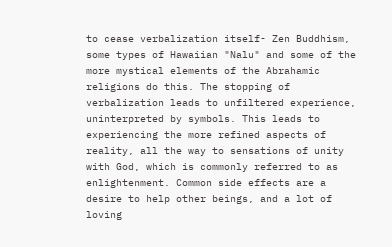to cease verbalization itself- Zen Buddhism, some types of Hawaiian "Nalu" and some of the more mystical elements of the Abrahamic religions do this. The stopping of verbalization leads to unfiltered experience, uninterpreted by symbols. This leads to experiencing the more refined aspects of reality, all the way to sensations of unity with God, which is commonly referred to as enlightenment. Common side effects are a desire to help other beings, and a lot of loving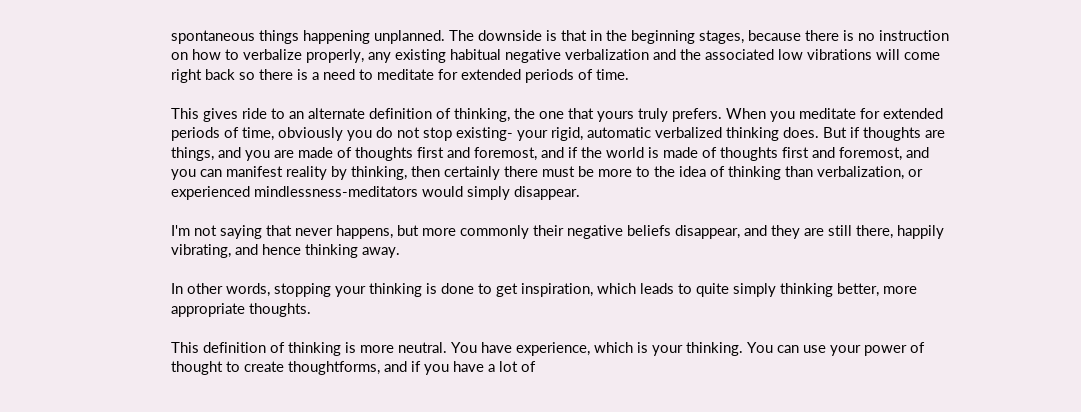spontaneous things happening unplanned. The downside is that in the beginning stages, because there is no instruction on how to verbalize properly, any existing habitual negative verbalization and the associated low vibrations will come right back so there is a need to meditate for extended periods of time.

This gives ride to an alternate definition of thinking, the one that yours truly prefers. When you meditate for extended periods of time, obviously you do not stop existing- your rigid, automatic verbalized thinking does. But if thoughts are things, and you are made of thoughts first and foremost, and if the world is made of thoughts first and foremost, and you can manifest reality by thinking, then certainly there must be more to the idea of thinking than verbalization, or experienced mindlessness-meditators would simply disappear.

I'm not saying that never happens, but more commonly their negative beliefs disappear, and they are still there, happily vibrating, and hence thinking away.

In other words, stopping your thinking is done to get inspiration, which leads to quite simply thinking better, more appropriate thoughts.

This definition of thinking is more neutral. You have experience, which is your thinking. You can use your power of thought to create thoughtforms, and if you have a lot of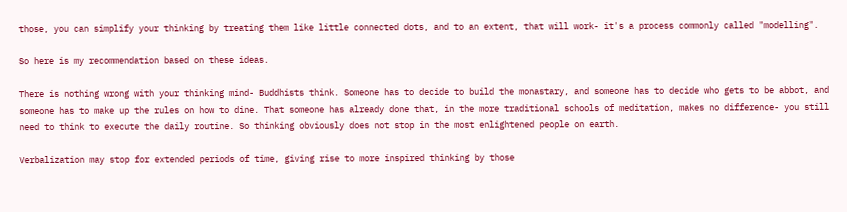those, you can simplify your thinking by treating them like little connected dots, and to an extent, that will work- it's a process commonly called "modelling".

So here is my recommendation based on these ideas.

There is nothing wrong with your thinking mind- Buddhists think. Someone has to decide to build the monastary, and someone has to decide who gets to be abbot, and someone has to make up the rules on how to dine. That someone has already done that, in the more traditional schools of meditation, makes no difference- you still need to think to execute the daily routine. So thinking obviously does not stop in the most enlightened people on earth.

Verbalization may stop for extended periods of time, giving rise to more inspired thinking by those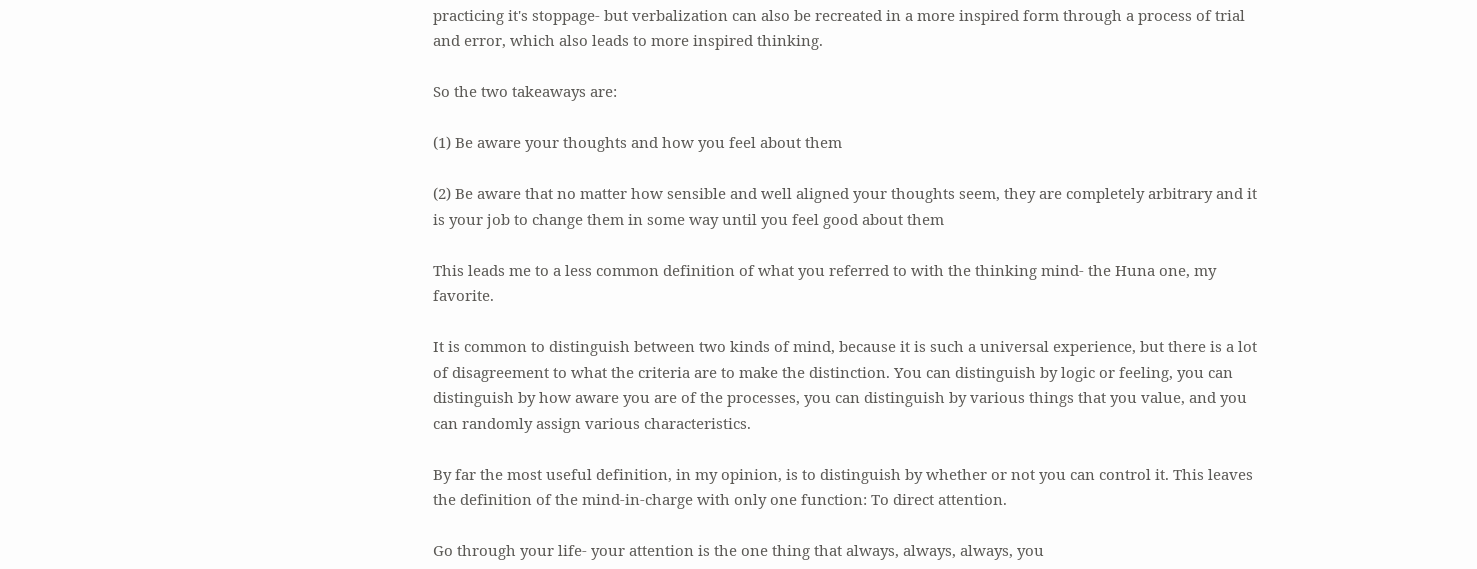practicing it's stoppage- but verbalization can also be recreated in a more inspired form through a process of trial and error, which also leads to more inspired thinking.

So the two takeaways are:

(1) Be aware your thoughts and how you feel about them

(2) Be aware that no matter how sensible and well aligned your thoughts seem, they are completely arbitrary and it is your job to change them in some way until you feel good about them

This leads me to a less common definition of what you referred to with the thinking mind- the Huna one, my favorite.

It is common to distinguish between two kinds of mind, because it is such a universal experience, but there is a lot of disagreement to what the criteria are to make the distinction. You can distinguish by logic or feeling, you can distinguish by how aware you are of the processes, you can distinguish by various things that you value, and you can randomly assign various characteristics.

By far the most useful definition, in my opinion, is to distinguish by whether or not you can control it. This leaves the definition of the mind-in-charge with only one function: To direct attention.

Go through your life- your attention is the one thing that always, always, always, you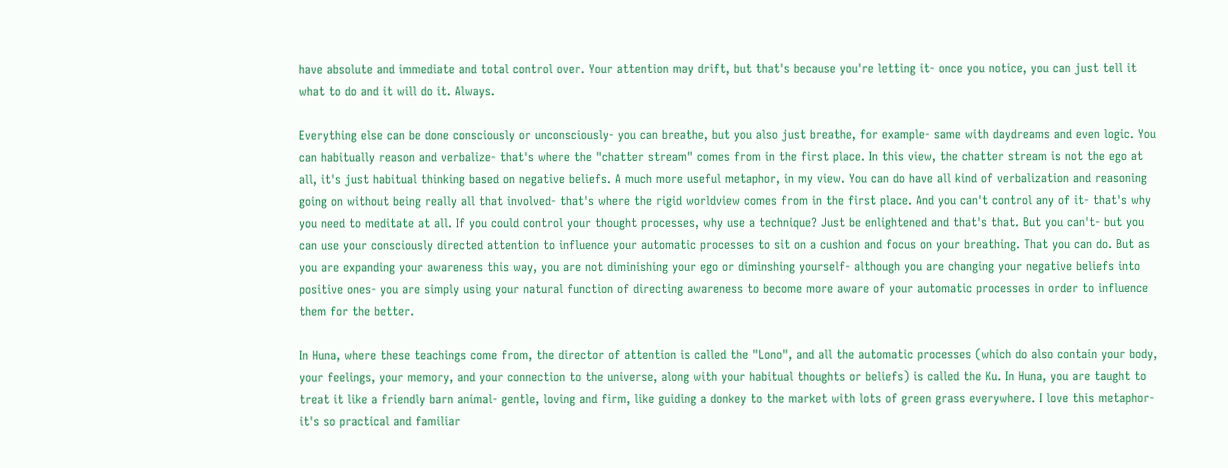have absolute and immediate and total control over. Your attention may drift, but that's because you're letting it- once you notice, you can just tell it what to do and it will do it. Always.

Everything else can be done consciously or unconsciously- you can breathe, but you also just breathe, for example- same with daydreams and even logic. You can habitually reason and verbalize- that's where the "chatter stream" comes from in the first place. In this view, the chatter stream is not the ego at all, it's just habitual thinking based on negative beliefs. A much more useful metaphor, in my view. You can do have all kind of verbalization and reasoning going on without being really all that involved- that's where the rigid worldview comes from in the first place. And you can't control any of it- that's why you need to meditate at all. If you could control your thought processes, why use a technique? Just be enlightened and that's that. But you can't- but you can use your consciously directed attention to influence your automatic processes to sit on a cushion and focus on your breathing. That you can do. But as you are expanding your awareness this way, you are not diminishing your ego or diminshing yourself- although you are changing your negative beliefs into positive ones- you are simply using your natural function of directing awareness to become more aware of your automatic processes in order to influence them for the better.

In Huna, where these teachings come from, the director of attention is called the "Lono", and all the automatic processes (which do also contain your body, your feelings, your memory, and your connection to the universe, along with your habitual thoughts or beliefs) is called the Ku. In Huna, you are taught to treat it like a friendly barn animal- gentle, loving and firm, like guiding a donkey to the market with lots of green grass everywhere. I love this metaphor- it's so practical and familiar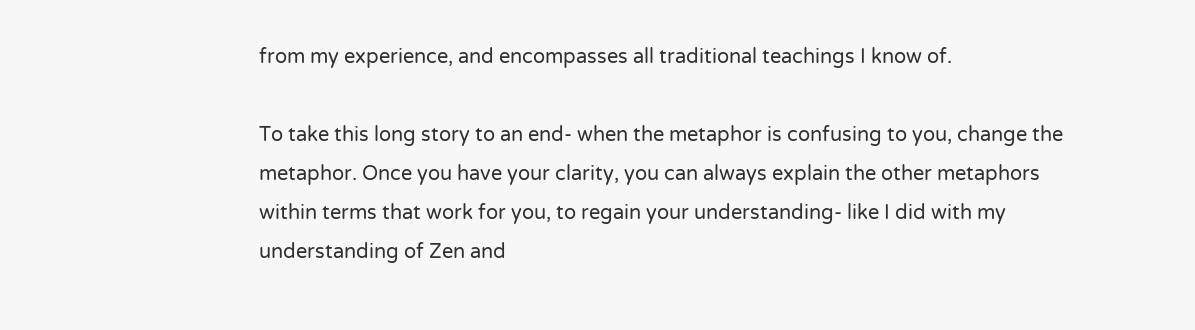from my experience, and encompasses all traditional teachings I know of.

To take this long story to an end- when the metaphor is confusing to you, change the metaphor. Once you have your clarity, you can always explain the other metaphors within terms that work for you, to regain your understanding- like I did with my understanding of Zen and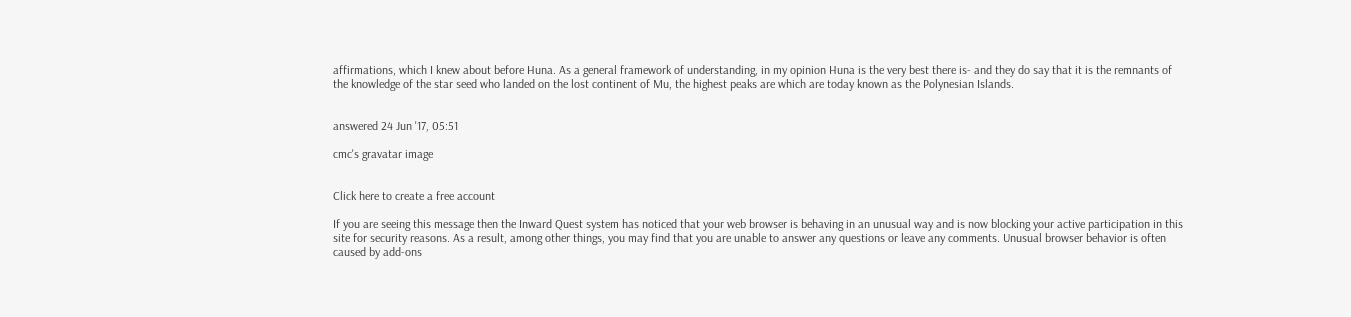affirmations, which I knew about before Huna. As a general framework of understanding, in my opinion Huna is the very best there is- and they do say that it is the remnants of the knowledge of the star seed who landed on the lost continent of Mu, the highest peaks are which are today known as the Polynesian Islands.


answered 24 Jun '17, 05:51

cmc's gravatar image


Click here to create a free account

If you are seeing this message then the Inward Quest system has noticed that your web browser is behaving in an unusual way and is now blocking your active participation in this site for security reasons. As a result, among other things, you may find that you are unable to answer any questions or leave any comments. Unusual browser behavior is often caused by add-ons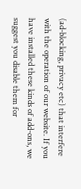(ad-blocking, privacy etc) that interfere with the operation of our website. If you have installed these kinds of add-ons, we suggest you disable them for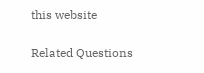this website

Related Questions